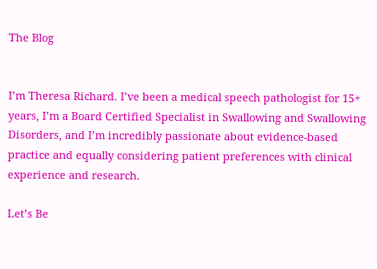The Blog


I’m Theresa Richard. I’ve been a medical speech pathologist for 15+ years, I’m a Board Certified Specialist in Swallowing and Swallowing Disorders, and I’m incredibly passionate about evidence-based practice and equally considering patient preferences with clinical experience and research.

Let’s Be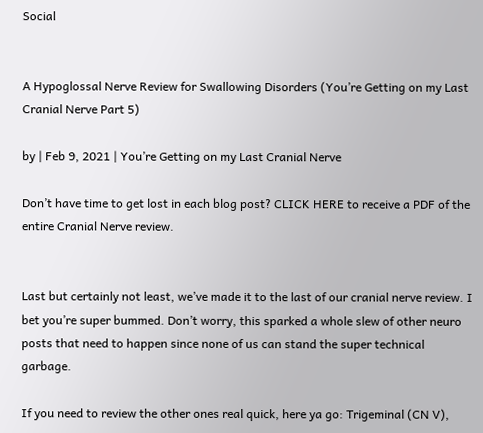Social


A Hypoglossal Nerve Review for Swallowing Disorders (You’re Getting on my Last Cranial Nerve Part 5)

by | Feb 9, 2021 | You’re Getting on my Last Cranial Nerve

Don’t have time to get lost in each blog post? CLICK HERE to receive a PDF of the entire Cranial Nerve review.


Last but certainly not least, we’ve made it to the last of our cranial nerve review. I bet you’re super bummed. Don’t worry, this sparked a whole slew of other neuro posts that need to happen since none of us can stand the super technical garbage.

If you need to review the other ones real quick, here ya go: Trigeminal (CN V),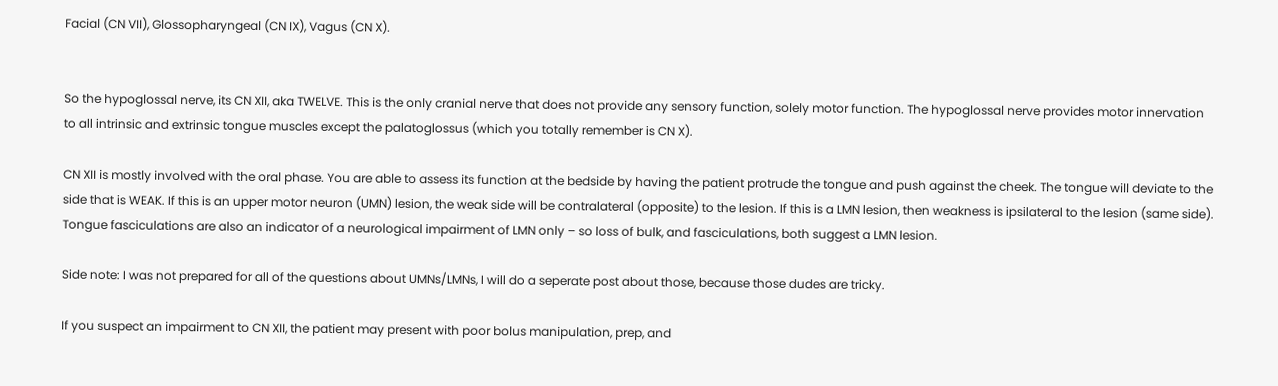Facial (CN VII), Glossopharyngeal (CN IX), Vagus (CN X).


So the hypoglossal nerve, its CN XII, aka TWELVE. This is the only cranial nerve that does not provide any sensory function, solely motor function. The hypoglossal nerve provides motor innervation to all intrinsic and extrinsic tongue muscles except the palatoglossus (which you totally remember is CN X).

CN XII is mostly involved with the oral phase. You are able to assess its function at the bedside by having the patient protrude the tongue and push against the cheek. The tongue will deviate to the side that is WEAK. If this is an upper motor neuron (UMN) lesion, the weak side will be contralateral (opposite) to the lesion. If this is a LMN lesion, then weakness is ipsilateral to the lesion (same side). Tongue fasciculations are also an indicator of a neurological impairment of LMN only – so loss of bulk, and fasciculations, both suggest a LMN lesion.

Side note: I was not prepared for all of the questions about UMNs/LMNs, I will do a seperate post about those, because those dudes are tricky.

If you suspect an impairment to CN XII, the patient may present with poor bolus manipulation, prep, and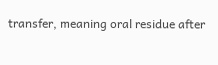transfer, meaning oral residue after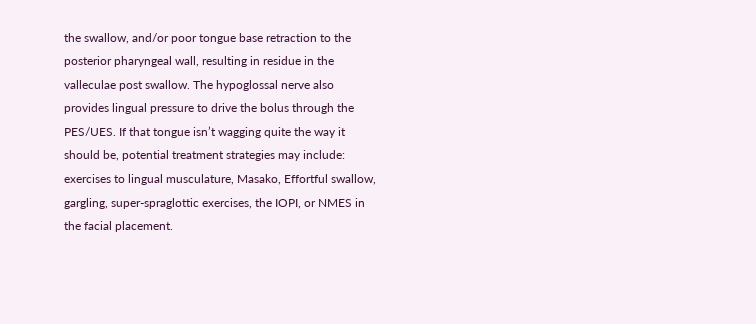the swallow, and/or poor tongue base retraction to the posterior pharyngeal wall, resulting in residue in the valleculae post swallow. The hypoglossal nerve also provides lingual pressure to drive the bolus through the PES/UES. If that tongue isn’t wagging quite the way it should be, potential treatment strategies may include: exercises to lingual musculature, Masako, Effortful swallow, gargling, super-spraglottic exercises, the IOPI, or NMES in the facial placement.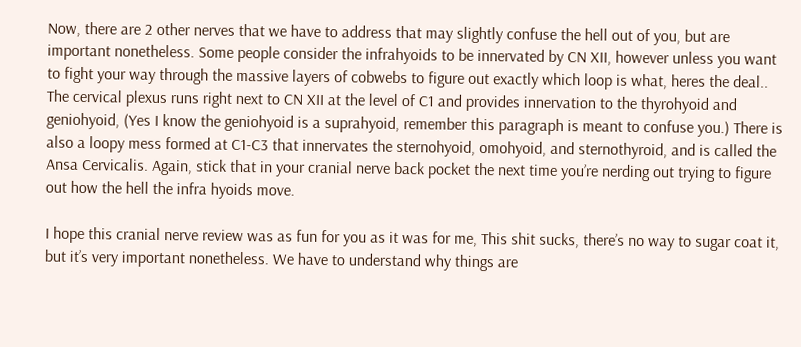Now, there are 2 other nerves that we have to address that may slightly confuse the hell out of you, but are important nonetheless. Some people consider the infrahyoids to be innervated by CN XII, however unless you want to fight your way through the massive layers of cobwebs to figure out exactly which loop is what, heres the deal.. The cervical plexus runs right next to CN XII at the level of C1 and provides innervation to the thyrohyoid and geniohyoid, (Yes I know the geniohyoid is a suprahyoid, remember this paragraph is meant to confuse you.) There is also a loopy mess formed at C1-C3 that innervates the sternohyoid, omohyoid, and sternothyroid, and is called the Ansa Cervicalis. Again, stick that in your cranial nerve back pocket the next time you’re nerding out trying to figure out how the hell the infra hyoids move.

I hope this cranial nerve review was as fun for you as it was for me, This shit sucks, there’s no way to sugar coat it, but it’s very important nonetheless. We have to understand why things are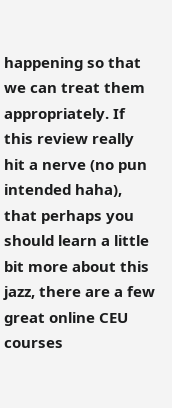happening so that we can treat them appropriately. If this review really hit a nerve (no pun intended haha), that perhaps you should learn a little bit more about this jazz, there are a few great online CEU courses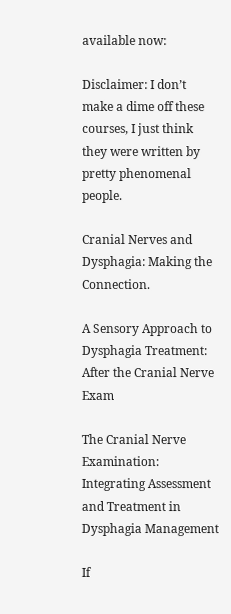available now:

Disclaimer: I don’t make a dime off these courses, I just think they were written by pretty phenomenal people.

Cranial Nerves and Dysphagia: Making the Connection.

A Sensory Approach to Dysphagia Treatment: After the Cranial Nerve Exam

The Cranial Nerve Examination: Integrating Assessment and Treatment in Dysphagia Management

If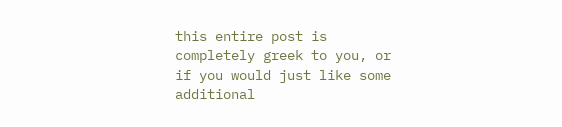this entire post is completely greek to you, or if you would just like some additional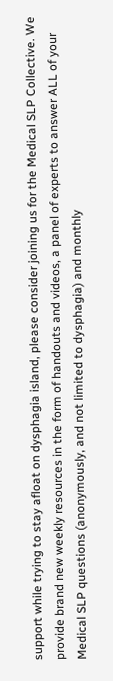support while trying to stay afloat on dysphagia island, please consider joining us for the Medical SLP Collective. We provide brand new weekly resources in the form of handouts and videos, a panel of experts to answer ALL of your Medical SLP questions (anonymously, and not limited to dysphagia) and monthly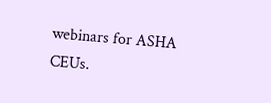webinars for ASHA CEUs.